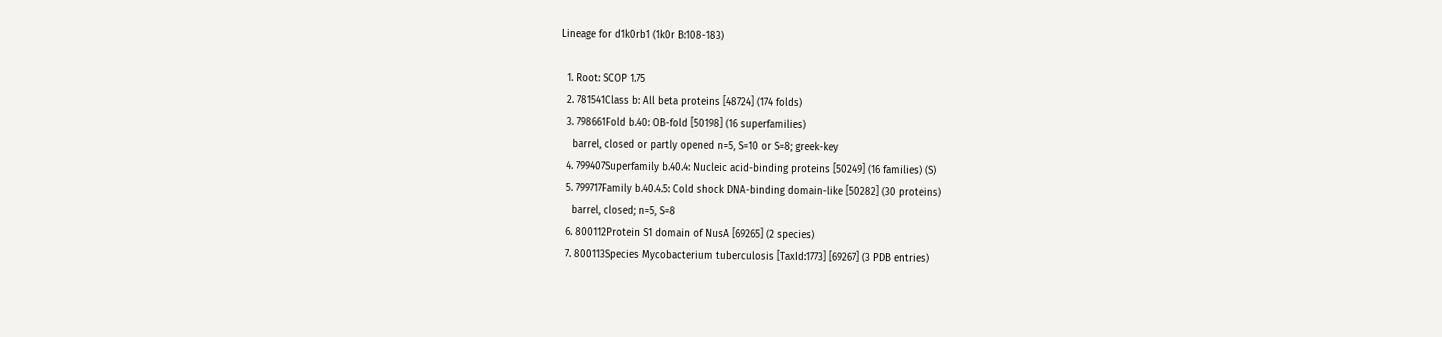Lineage for d1k0rb1 (1k0r B:108-183)

  1. Root: SCOP 1.75
  2. 781541Class b: All beta proteins [48724] (174 folds)
  3. 798661Fold b.40: OB-fold [50198] (16 superfamilies)
    barrel, closed or partly opened n=5, S=10 or S=8; greek-key
  4. 799407Superfamily b.40.4: Nucleic acid-binding proteins [50249] (16 families) (S)
  5. 799717Family b.40.4.5: Cold shock DNA-binding domain-like [50282] (30 proteins)
    barrel, closed; n=5, S=8
  6. 800112Protein S1 domain of NusA [69265] (2 species)
  7. 800113Species Mycobacterium tuberculosis [TaxId:1773] [69267] (3 PDB entries)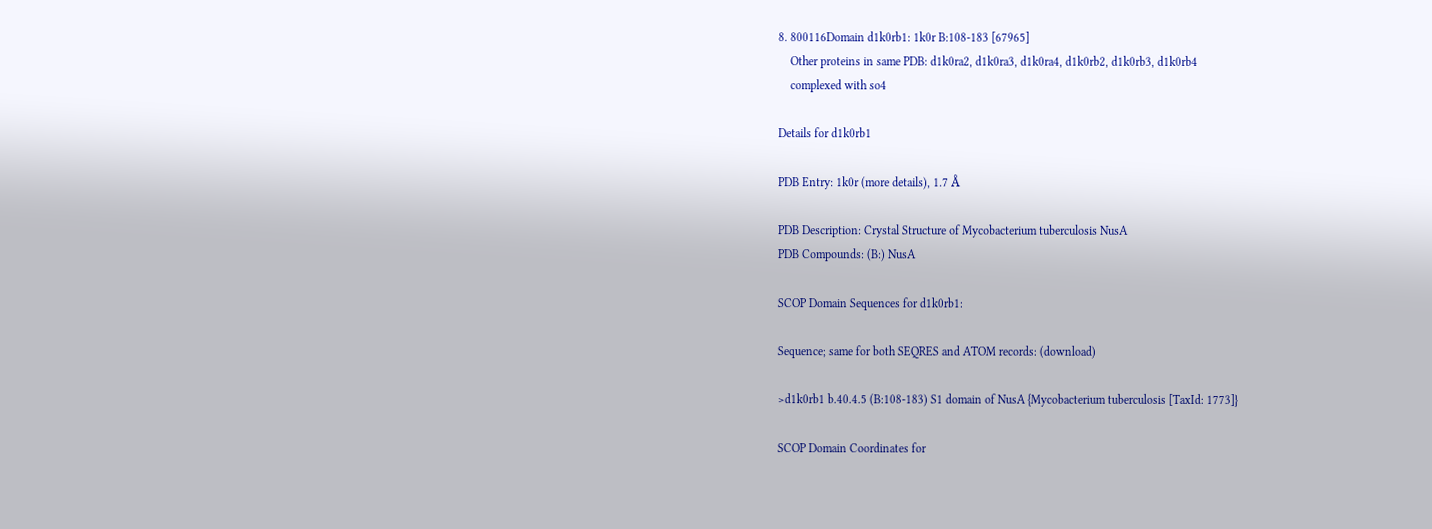8. 800116Domain d1k0rb1: 1k0r B:108-183 [67965]
    Other proteins in same PDB: d1k0ra2, d1k0ra3, d1k0ra4, d1k0rb2, d1k0rb3, d1k0rb4
    complexed with so4

Details for d1k0rb1

PDB Entry: 1k0r (more details), 1.7 Å

PDB Description: Crystal Structure of Mycobacterium tuberculosis NusA
PDB Compounds: (B:) NusA

SCOP Domain Sequences for d1k0rb1:

Sequence; same for both SEQRES and ATOM records: (download)

>d1k0rb1 b.40.4.5 (B:108-183) S1 domain of NusA {Mycobacterium tuberculosis [TaxId: 1773]}

SCOP Domain Coordinates for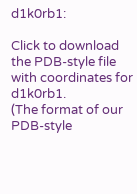d1k0rb1:

Click to download the PDB-style file with coordinates for d1k0rb1.
(The format of our PDB-style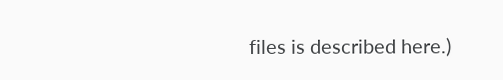files is described here.)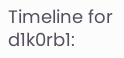Timeline for d1k0rb1: